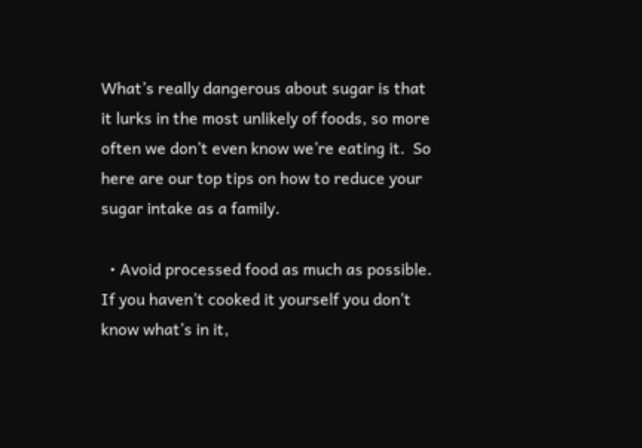What’s really dangerous about sugar is that it lurks in the most unlikely of foods, so more often we don’t even know we’re eating it.  So here are our top tips on how to reduce your sugar intake as a family.

  • Avoid processed food as much as possible. If you haven’t cooked it yourself you don’t know what’s in it,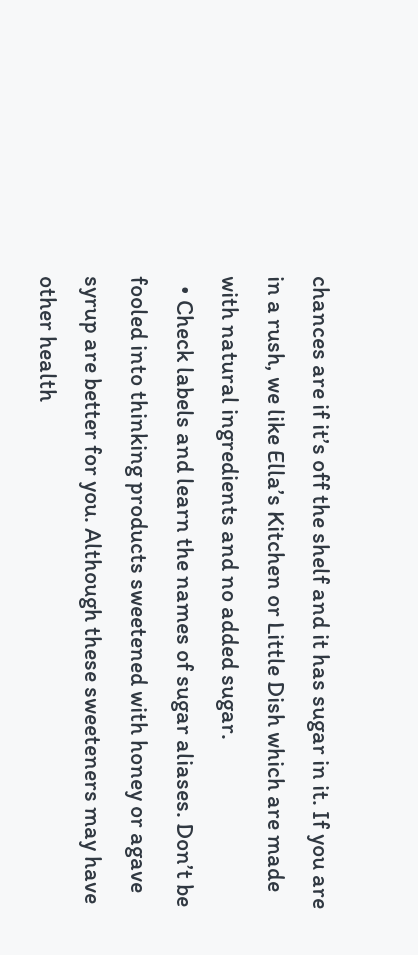chances are if it’s off the shelf and it has sugar in it. If you are in a rush, we like Ella’s Kitchen or Little Dish which are made with natural ingredients and no added sugar.
  • Check labels and learn the names of sugar aliases. Don’t be fooled into thinking products sweetened with honey or agave syrup are better for you. Although these sweeteners may have other health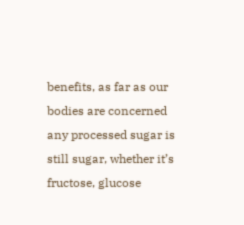benefits, as far as our bodies are concerned any processed sugar is still sugar, whether it’s fructose, glucose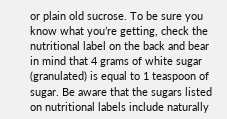or plain old sucrose. To be sure you know what you’re getting, check the nutritional label on the back and bear in mind that 4 grams of white sugar (granulated) is equal to 1 teaspoon of sugar. Be aware that the sugars listed on nutritional labels include naturally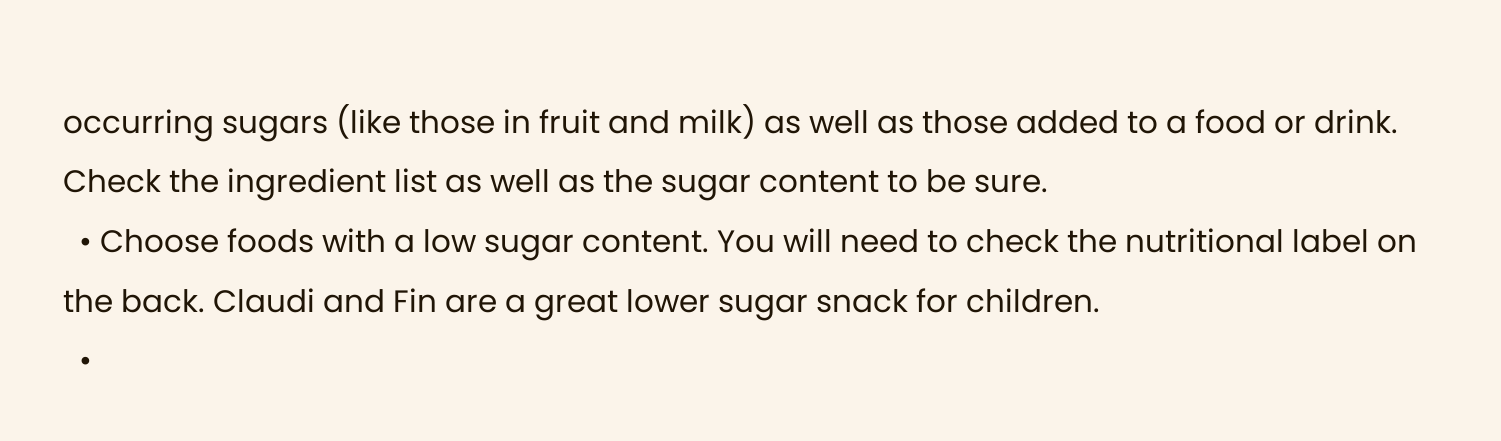occurring sugars (like those in fruit and milk) as well as those added to a food or drink. Check the ingredient list as well as the sugar content to be sure.
  • Choose foods with a low sugar content. You will need to check the nutritional label on the back. Claudi and Fin are a great lower sugar snack for children.
  •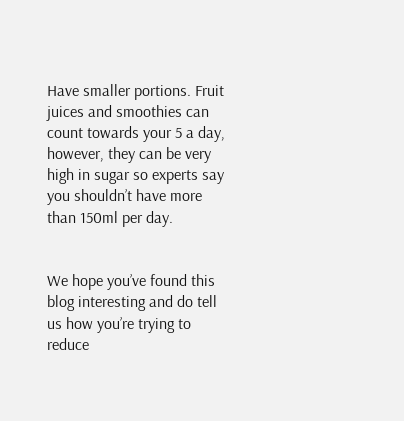Have smaller portions. Fruit juices and smoothies can count towards your 5 a day, however, they can be very high in sugar so experts say you shouldn’t have more than 150ml per day.


We hope you’ve found this blog interesting and do tell us how you’re trying to reduce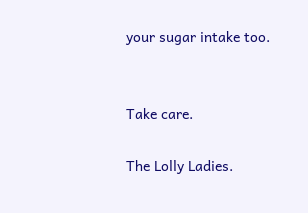your sugar intake too.


Take care.

The Lolly Ladies.